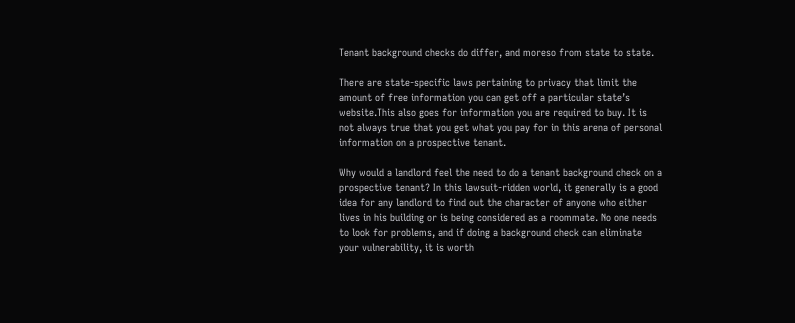Tenant background checks do differ, and moreso from state to state.

There are state-specific laws pertaining to privacy that limit the amount of free information you can get off a particular state’s website.This also goes for information you are required to buy. It is not always true that you get what you pay for in this arena of personal information on a prospective tenant.

Why would a landlord feel the need to do a tenant background check on a prospective tenant? In this lawsuit-ridden world, it generally is a good idea for any landlord to find out the character of anyone who either lives in his building or is being considered as a roommate. No one needs to look for problems, and if doing a background check can eliminate your vulnerability, it is worth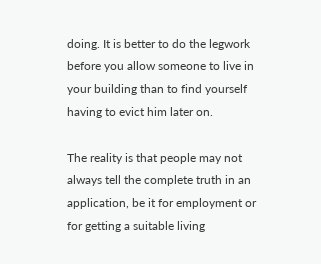doing. It is better to do the legwork before you allow someone to live in your building than to find yourself having to evict him later on.

The reality is that people may not always tell the complete truth in an application, be it for employment or for getting a suitable living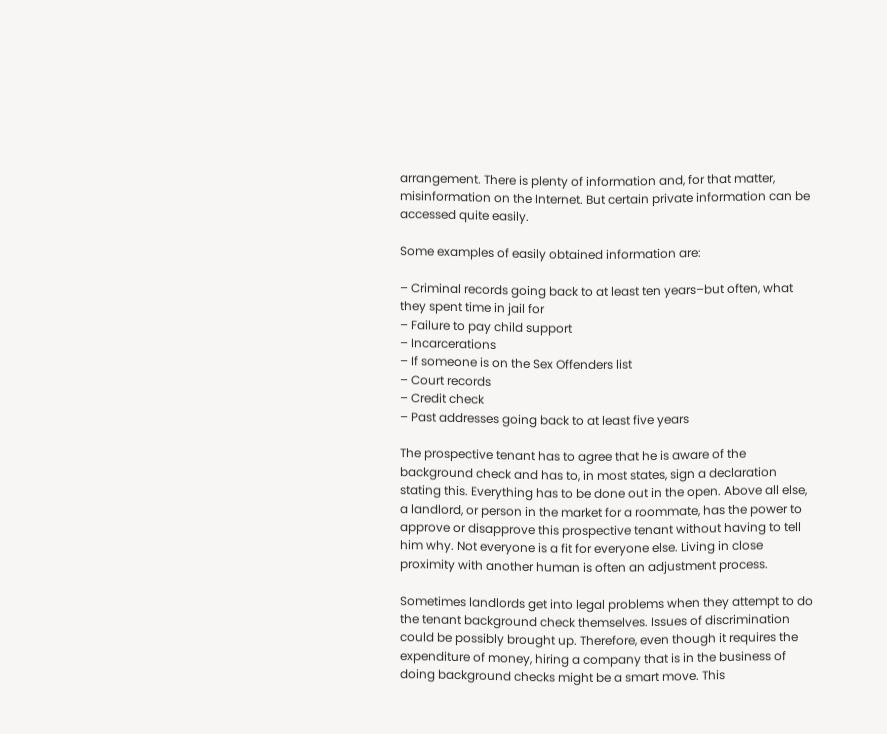arrangement. There is plenty of information and, for that matter, misinformation on the Internet. But certain private information can be accessed quite easily.

Some examples of easily obtained information are:

– Criminal records going back to at least ten years–but often, what they spent time in jail for
– Failure to pay child support
– Incarcerations
– If someone is on the Sex Offenders list
– Court records
– Credit check
– Past addresses going back to at least five years

The prospective tenant has to agree that he is aware of the background check and has to, in most states, sign a declaration stating this. Everything has to be done out in the open. Above all else, a landlord, or person in the market for a roommate, has the power to approve or disapprove this prospective tenant without having to tell him why. Not everyone is a fit for everyone else. Living in close proximity with another human is often an adjustment process.

Sometimes landlords get into legal problems when they attempt to do the tenant background check themselves. Issues of discrimination could be possibly brought up. Therefore, even though it requires the expenditure of money, hiring a company that is in the business of doing background checks might be a smart move. This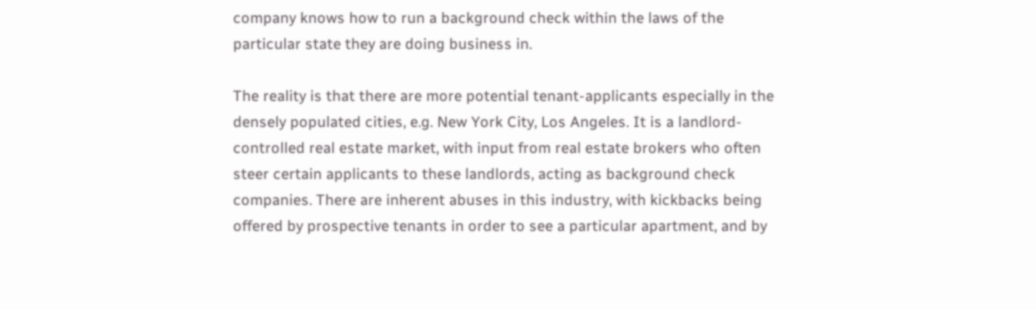company knows how to run a background check within the laws of the particular state they are doing business in.

The reality is that there are more potential tenant-applicants especially in the densely populated cities, e.g. New York City, Los Angeles. It is a landlord-controlled real estate market, with input from real estate brokers who often steer certain applicants to these landlords, acting as background check companies. There are inherent abuses in this industry, with kickbacks being offered by prospective tenants in order to see a particular apartment, and by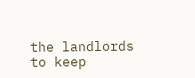the landlords to keep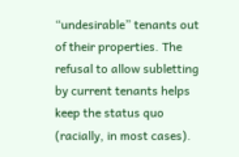“undesirable” tenants out of their properties. The refusal to allow subletting by current tenants helps keep the status quo (racially, in most cases).